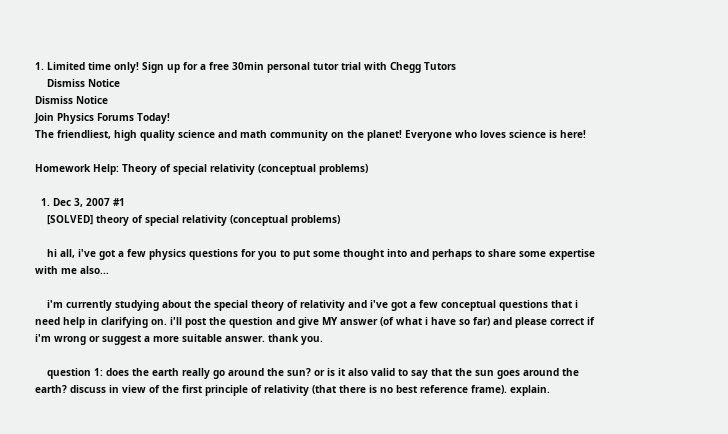1. Limited time only! Sign up for a free 30min personal tutor trial with Chegg Tutors
    Dismiss Notice
Dismiss Notice
Join Physics Forums Today!
The friendliest, high quality science and math community on the planet! Everyone who loves science is here!

Homework Help: Theory of special relativity (conceptual problems)

  1. Dec 3, 2007 #1
    [SOLVED] theory of special relativity (conceptual problems)

    hi all, i've got a few physics questions for you to put some thought into and perhaps to share some expertise with me also...

    i'm currently studying about the special theory of relativity and i've got a few conceptual questions that i need help in clarifying on. i'll post the question and give MY answer (of what i have so far) and please correct if i'm wrong or suggest a more suitable answer. thank you.

    question 1: does the earth really go around the sun? or is it also valid to say that the sun goes around the earth? discuss in view of the first principle of relativity (that there is no best reference frame). explain.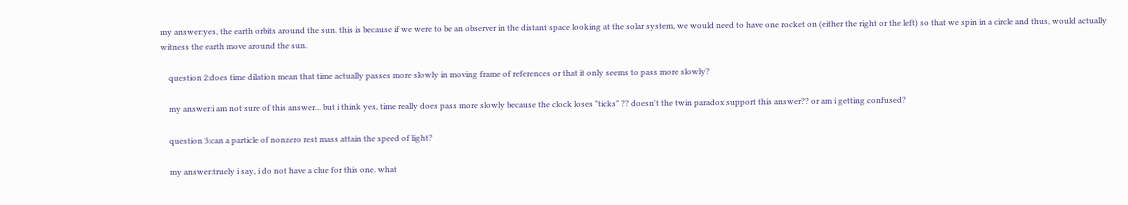my answer:yes, the earth orbits around the sun. this is because if we were to be an observer in the distant space looking at the solar system, we would need to have one rocket on (either the right or the left) so that we spin in a circle and thus, would actually witness the earth move around the sun.

    question 2:does time dilation mean that time actually passes more slowly in moving frame of references or that it only seems to pass more slowly?

    my answer:i am not sure of this answer... but i think yes, time really does pass more slowly because the clock loses "ticks" ?? doesn't the twin paradox support this answer?? or am i getting confused?

    question 3:can a particle of nonzero rest mass attain the speed of light?

    my answer:truely i say, i do not have a clue for this one. what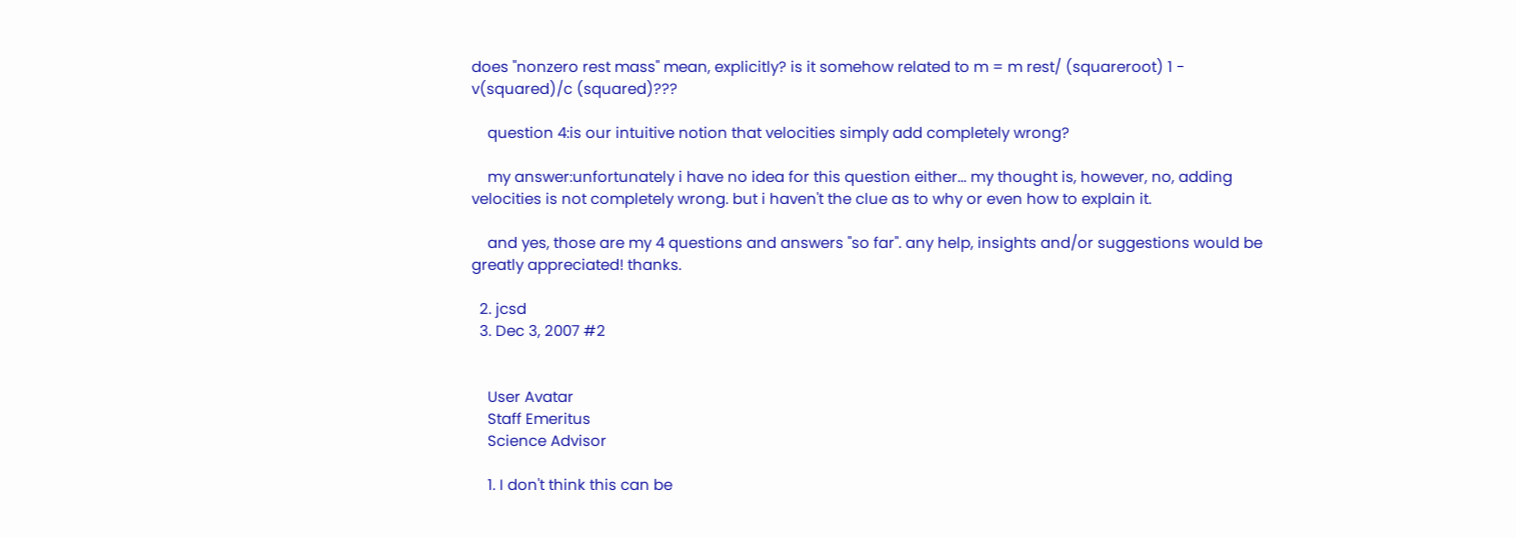does "nonzero rest mass" mean, explicitly? is it somehow related to m = m rest/ (squareroot) 1 - v(squared)/c (squared)???

    question 4:is our intuitive notion that velocities simply add completely wrong?

    my answer:unfortunately i have no idea for this question either... my thought is, however, no, adding velocities is not completely wrong. but i haven't the clue as to why or even how to explain it.

    and yes, those are my 4 questions and answers "so far". any help, insights and/or suggestions would be greatly appreciated! thanks.

  2. jcsd
  3. Dec 3, 2007 #2


    User Avatar
    Staff Emeritus
    Science Advisor

    1. I don't think this can be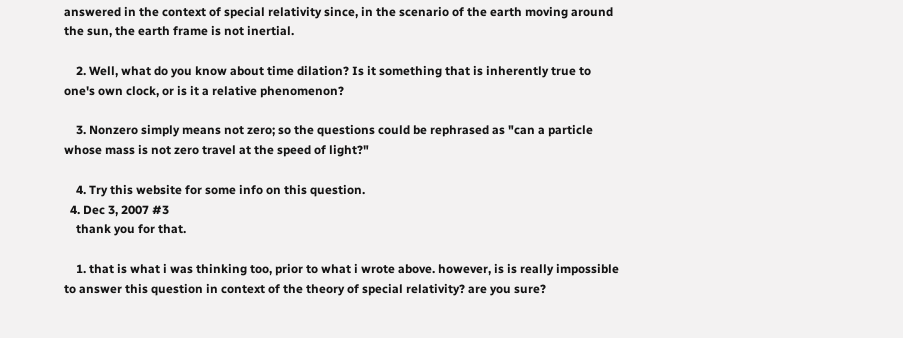answered in the context of special relativity since, in the scenario of the earth moving around the sun, the earth frame is not inertial.

    2. Well, what do you know about time dilation? Is it something that is inherently true to one's own clock, or is it a relative phenomenon?

    3. Nonzero simply means not zero; so the questions could be rephrased as "can a particle whose mass is not zero travel at the speed of light?"

    4. Try this website for some info on this question.
  4. Dec 3, 2007 #3
    thank you for that.

    1. that is what i was thinking too, prior to what i wrote above. however, is is really impossible to answer this question in context of the theory of special relativity? are you sure?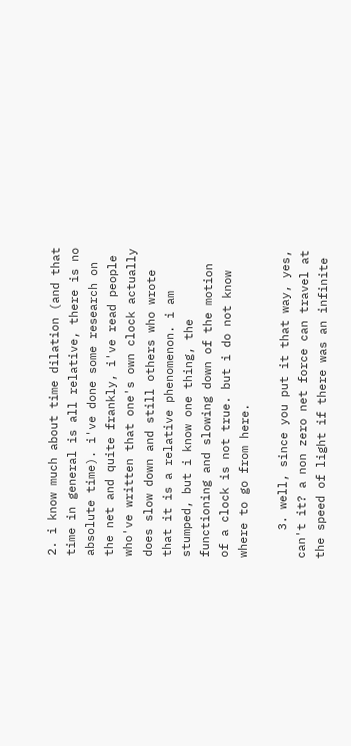2. i know much about time dilation (and that time in general is all relative, there is no absolute time). i've done some research on the net and quite frankly, i've read people who've written that one's own clock actually does slow down and still others who wrote that it is a relative phenomenon. i am stumped, but i know one thing, the functioning and slowing down of the motion of a clock is not true. but i do not know where to go from here.

    3. well, since you put it that way, yes, can't it? a non zero net force can travel at the speed of light if there was an infinite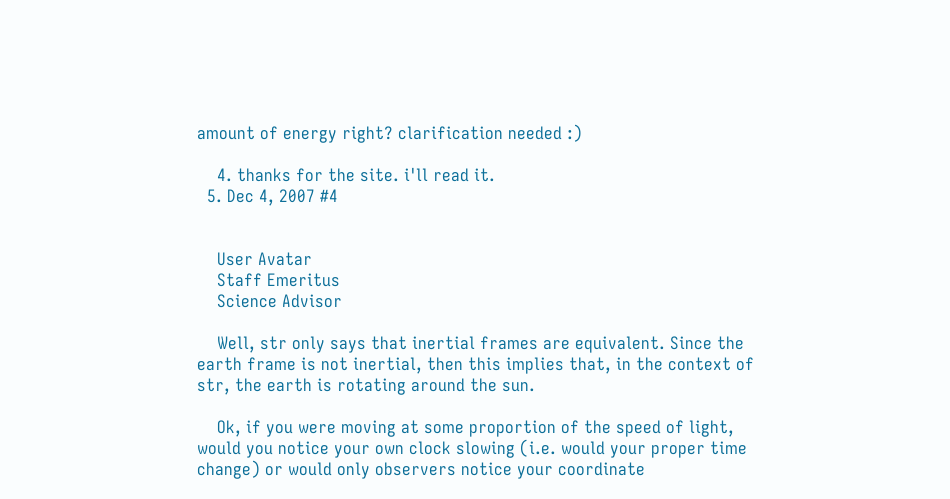amount of energy right? clarification needed :)

    4. thanks for the site. i'll read it.
  5. Dec 4, 2007 #4


    User Avatar
    Staff Emeritus
    Science Advisor

    Well, str only says that inertial frames are equivalent. Since the earth frame is not inertial, then this implies that, in the context of str, the earth is rotating around the sun.

    Ok, if you were moving at some proportion of the speed of light, would you notice your own clock slowing (i.e. would your proper time change) or would only observers notice your coordinate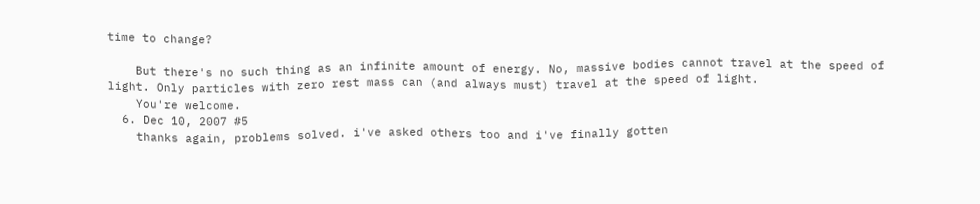time to change?

    But there's no such thing as an infinite amount of energy. No, massive bodies cannot travel at the speed of light. Only particles with zero rest mass can (and always must) travel at the speed of light.
    You're welcome.
  6. Dec 10, 2007 #5
    thanks again, problems solved. i've asked others too and i've finally gotten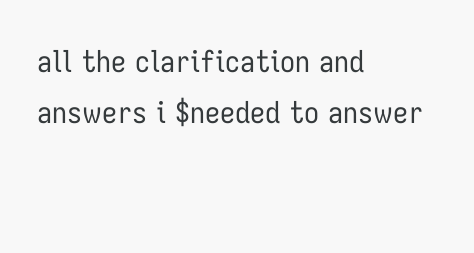all the clarification and answers i $needed to answer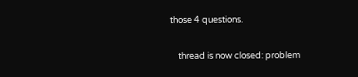those 4 questions.

    thread is now closed: problem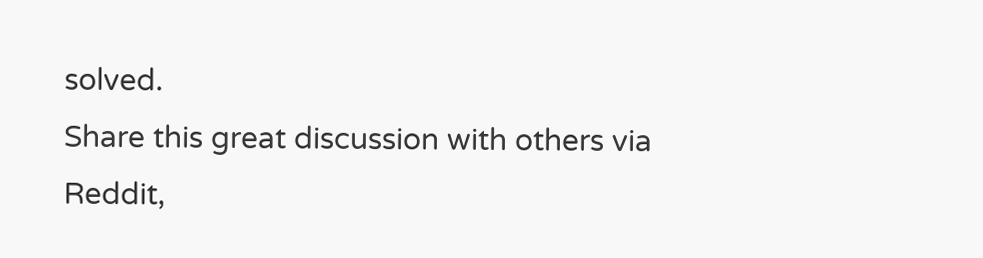solved.
Share this great discussion with others via Reddit,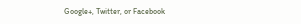Google+, Twitter, or Facebook